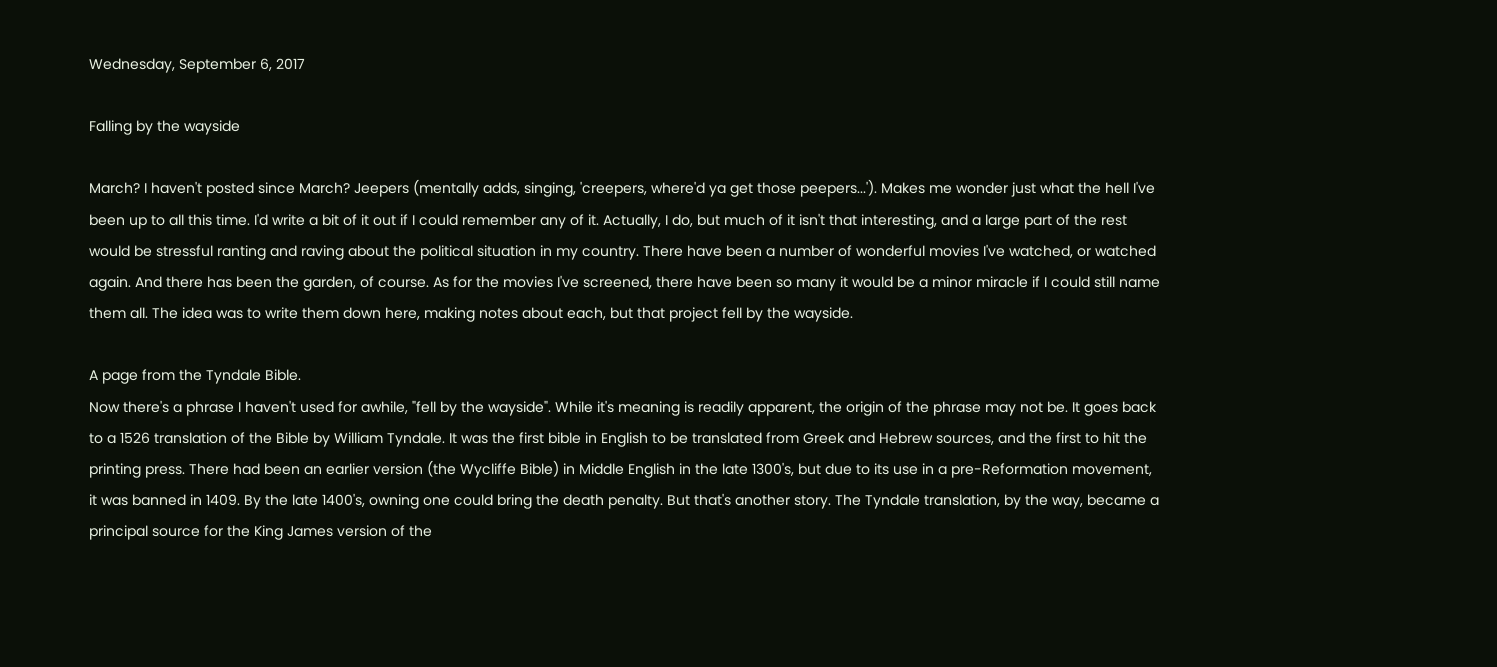Wednesday, September 6, 2017

Falling by the wayside

March? I haven't posted since March? Jeepers (mentally adds, singing, 'creepers, where'd ya get those peepers...'). Makes me wonder just what the hell I've been up to all this time. I'd write a bit of it out if I could remember any of it. Actually, I do, but much of it isn't that interesting, and a large part of the rest would be stressful ranting and raving about the political situation in my country. There have been a number of wonderful movies I've watched, or watched again. And there has been the garden, of course. As for the movies I've screened, there have been so many it would be a minor miracle if I could still name them all. The idea was to write them down here, making notes about each, but that project fell by the wayside.

A page from the Tyndale Bible.
Now there's a phrase I haven't used for awhile, "fell by the wayside". While it's meaning is readily apparent, the origin of the phrase may not be. It goes back to a 1526 translation of the Bible by William Tyndale. It was the first bible in English to be translated from Greek and Hebrew sources, and the first to hit the printing press. There had been an earlier version (the Wycliffe Bible) in Middle English in the late 1300's, but due to its use in a pre-Reformation movement, it was banned in 1409. By the late 1400's, owning one could bring the death penalty. But that's another story. The Tyndale translation, by the way, became a principal source for the King James version of the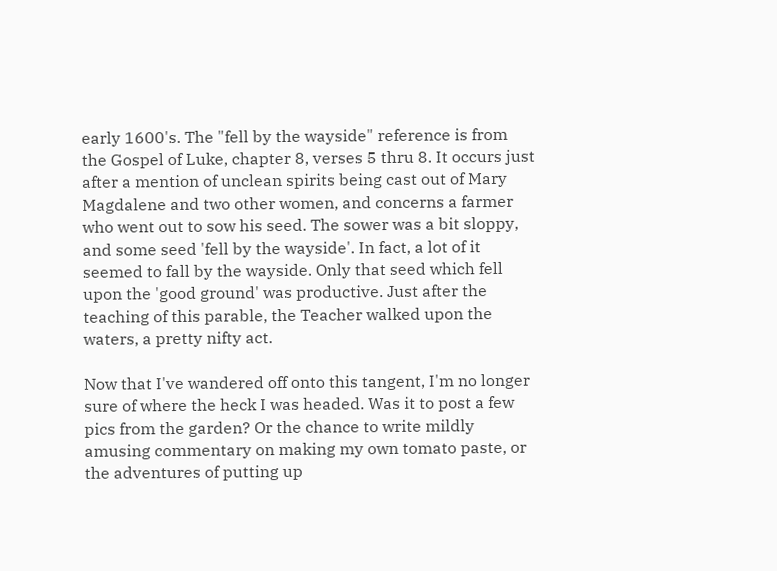early 1600's. The "fell by the wayside" reference is from the Gospel of Luke, chapter 8, verses 5 thru 8. It occurs just after a mention of unclean spirits being cast out of Mary Magdalene and two other women, and concerns a farmer who went out to sow his seed. The sower was a bit sloppy, and some seed 'fell by the wayside'. In fact, a lot of it seemed to fall by the wayside. Only that seed which fell upon the 'good ground' was productive. Just after the teaching of this parable, the Teacher walked upon the waters, a pretty nifty act.

Now that I've wandered off onto this tangent, I'm no longer sure of where the heck I was headed. Was it to post a few pics from the garden? Or the chance to write mildly amusing commentary on making my own tomato paste, or the adventures of putting up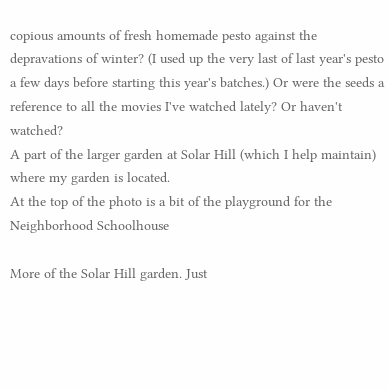copious amounts of fresh homemade pesto against the depravations of winter? (I used up the very last of last year's pesto a few days before starting this year's batches.) Or were the seeds a reference to all the movies I've watched lately? Or haven't watched?
A part of the larger garden at Solar Hill (which I help maintain) where my garden is located.
At the top of the photo is a bit of the playground for the Neighborhood Schoolhouse

More of the Solar Hill garden. Just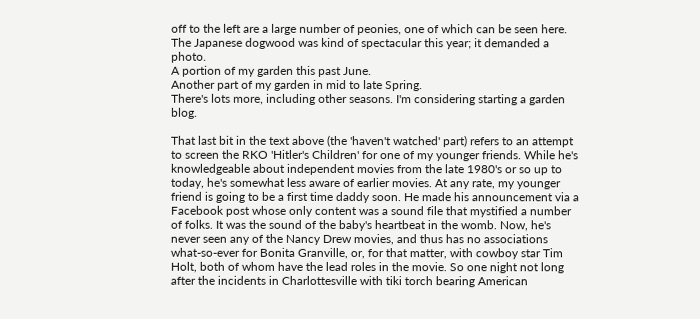off to the left are a large number of peonies, one of which can be seen here.
The Japanese dogwood was kind of spectacular this year; it demanded a photo.
A portion of my garden this past June.
Another part of my garden in mid to late Spring.
There's lots more, including other seasons. I'm considering starting a garden blog.

That last bit in the text above (the 'haven't watched' part) refers to an attempt to screen the RKO 'Hitler's Children' for one of my younger friends. While he's knowledgeable about independent movies from the late 1980's or so up to today, he's somewhat less aware of earlier movies. At any rate, my younger friend is going to be a first time daddy soon. He made his announcement via a Facebook post whose only content was a sound file that mystified a number of folks. It was the sound of the baby's heartbeat in the womb. Now, he's never seen any of the Nancy Drew movies, and thus has no associations what-so-ever for Bonita Granville, or, for that matter, with cowboy star Tim Holt, both of whom have the lead roles in the movie. So one night not long after the incidents in Charlottesville with tiki torch bearing American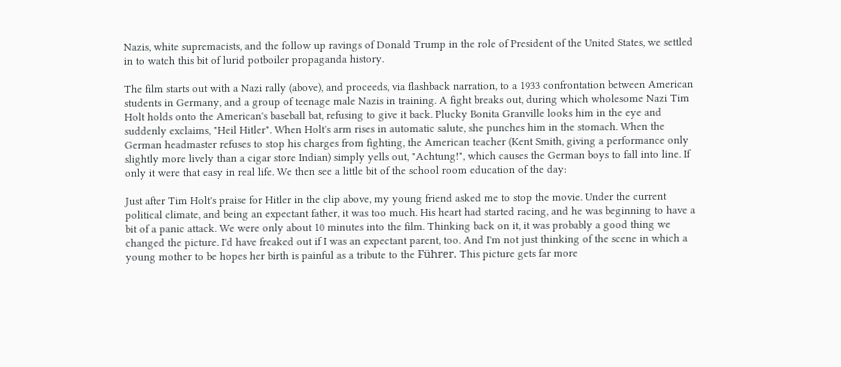Nazis, white supremacists, and the follow up ravings of Donald Trump in the role of President of the United States, we settled in to watch this bit of lurid potboiler propaganda history.

The film starts out with a Nazi rally (above), and proceeds, via flashback narration, to a 1933 confrontation between American students in Germany, and a group of teenage male Nazis in training. A fight breaks out, during which wholesome Nazi Tim Holt holds onto the American's baseball bat, refusing to give it back. Plucky Bonita Granville looks him in the eye and suddenly exclaims, "Heil Hitler". When Holt's arm rises in automatic salute, she punches him in the stomach. When the German headmaster refuses to stop his charges from fighting, the American teacher (Kent Smith, giving a performance only slightly more lively than a cigar store Indian) simply yells out, "Achtung!", which causes the German boys to fall into line. If only it were that easy in real life. We then see a little bit of the school room education of the day:

Just after Tim Holt's praise for Hitler in the clip above, my young friend asked me to stop the movie. Under the current political climate, and being an expectant father, it was too much. His heart had started racing, and he was beginning to have a bit of a panic attack. We were only about 10 minutes into the film. Thinking back on it, it was probably a good thing we changed the picture. I'd have freaked out if I was an expectant parent, too. And I'm not just thinking of the scene in which a young mother to be hopes her birth is painful as a tribute to the Führer. This picture gets far more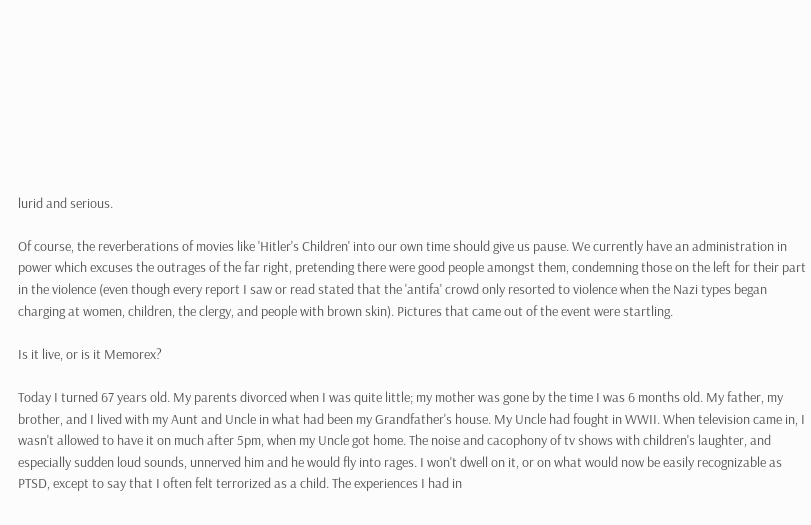lurid and serious.

Of course, the reverberations of movies like 'Hitler's Children' into our own time should give us pause. We currently have an administration in power which excuses the outrages of the far right, pretending there were good people amongst them, condemning those on the left for their part in the violence (even though every report I saw or read stated that the 'antifa' crowd only resorted to violence when the Nazi types began charging at women, children, the clergy, and people with brown skin). Pictures that came out of the event were startling.

Is it live, or is it Memorex?

Today I turned 67 years old. My parents divorced when I was quite little; my mother was gone by the time I was 6 months old. My father, my brother, and I lived with my Aunt and Uncle in what had been my Grandfather's house. My Uncle had fought in WWII. When television came in, I wasn't allowed to have it on much after 5pm, when my Uncle got home. The noise and cacophony of tv shows with children's laughter, and especially sudden loud sounds, unnerved him and he would fly into rages. I won't dwell on it, or on what would now be easily recognizable as PTSD, except to say that I often felt terrorized as a child. The experiences I had in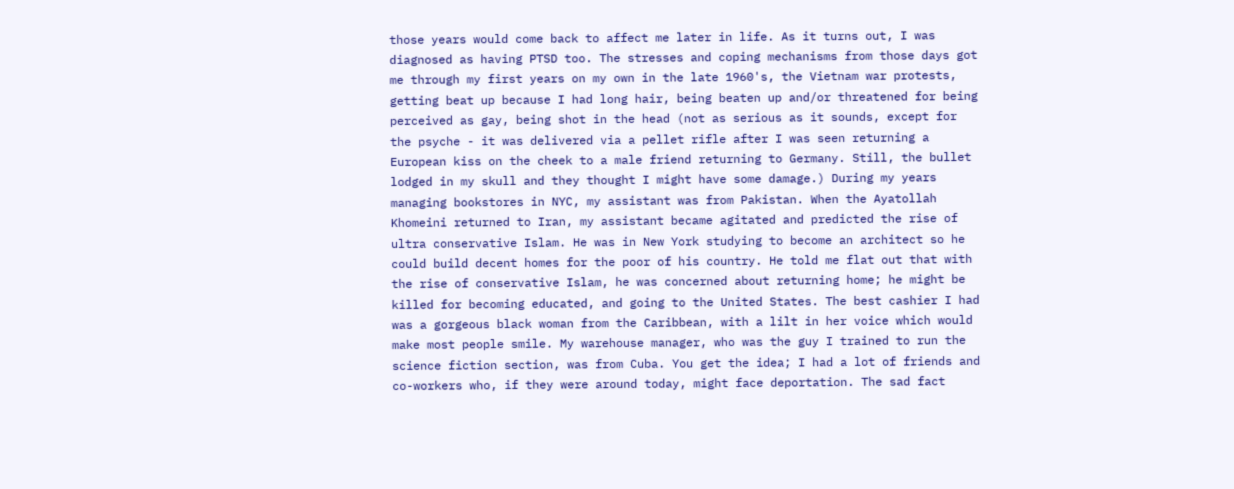those years would come back to affect me later in life. As it turns out, I was diagnosed as having PTSD too. The stresses and coping mechanisms from those days got me through my first years on my own in the late 1960's, the Vietnam war protests, getting beat up because I had long hair, being beaten up and/or threatened for being perceived as gay, being shot in the head (not as serious as it sounds, except for the psyche - it was delivered via a pellet rifle after I was seen returning a European kiss on the cheek to a male friend returning to Germany. Still, the bullet lodged in my skull and they thought I might have some damage.) During my years managing bookstores in NYC, my assistant was from Pakistan. When the Ayatollah Khomeini returned to Iran, my assistant became agitated and predicted the rise of ultra conservative Islam. He was in New York studying to become an architect so he could build decent homes for the poor of his country. He told me flat out that with the rise of conservative Islam, he was concerned about returning home; he might be killed for becoming educated, and going to the United States. The best cashier I had was a gorgeous black woman from the Caribbean, with a lilt in her voice which would make most people smile. My warehouse manager, who was the guy I trained to run the science fiction section, was from Cuba. You get the idea; I had a lot of friends and co-workers who, if they were around today, might face deportation. The sad fact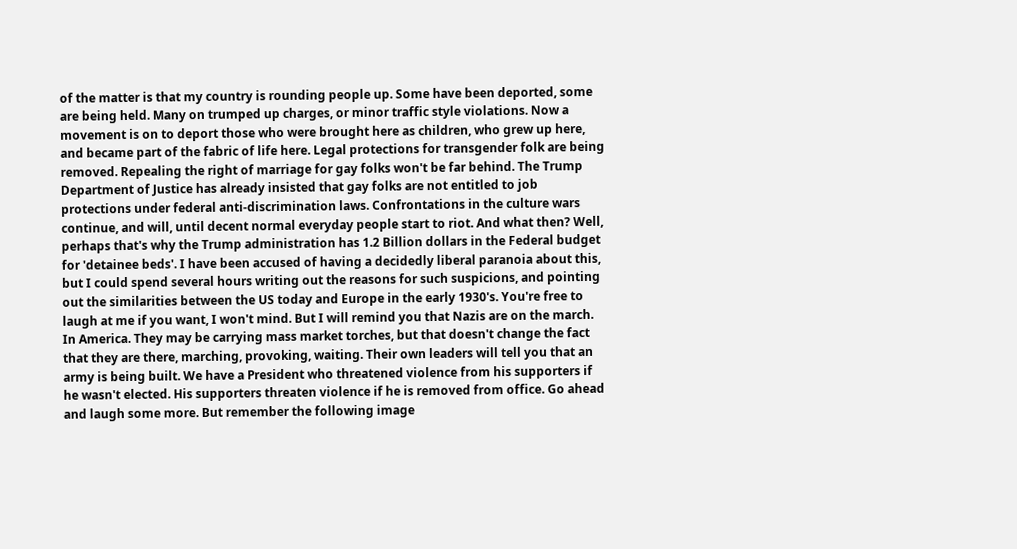of the matter is that my country is rounding people up. Some have been deported, some are being held. Many on trumped up charges, or minor traffic style violations. Now a  movement is on to deport those who were brought here as children, who grew up here, and became part of the fabric of life here. Legal protections for transgender folk are being removed. Repealing the right of marriage for gay folks won't be far behind. The Trump Department of Justice has already insisted that gay folks are not entitled to job protections under federal anti-discrimination laws. Confrontations in the culture wars continue, and will, until decent normal everyday people start to riot. And what then? Well, perhaps that's why the Trump administration has 1.2 Billion dollars in the Federal budget for 'detainee beds'. I have been accused of having a decidedly liberal paranoia about this, but I could spend several hours writing out the reasons for such suspicions, and pointing out the similarities between the US today and Europe in the early 1930's. You're free to laugh at me if you want, I won't mind. But I will remind you that Nazis are on the march. In America. They may be carrying mass market torches, but that doesn't change the fact that they are there, marching, provoking, waiting. Their own leaders will tell you that an army is being built. We have a President who threatened violence from his supporters if he wasn't elected. His supporters threaten violence if he is removed from office. Go ahead and laugh some more. But remember the following image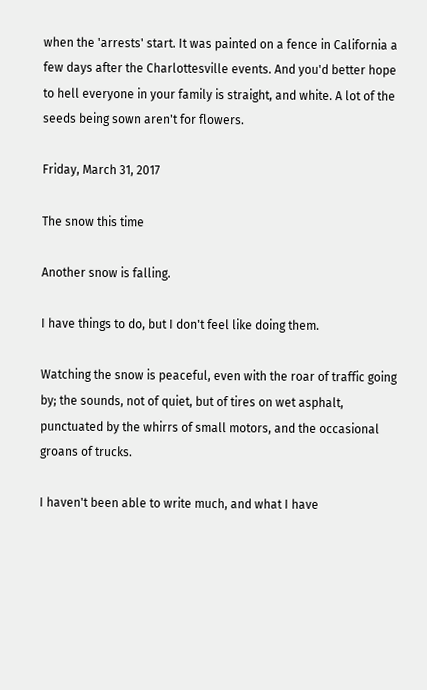when the 'arrests' start. It was painted on a fence in California a few days after the Charlottesville events. And you'd better hope to hell everyone in your family is straight, and white. A lot of the seeds being sown aren't for flowers.

Friday, March 31, 2017

The snow this time

Another snow is falling.

I have things to do, but I don't feel like doing them.

Watching the snow is peaceful, even with the roar of traffic going by; the sounds, not of quiet, but of tires on wet asphalt, punctuated by the whirrs of small motors, and the occasional groans of trucks.

I haven't been able to write much, and what I have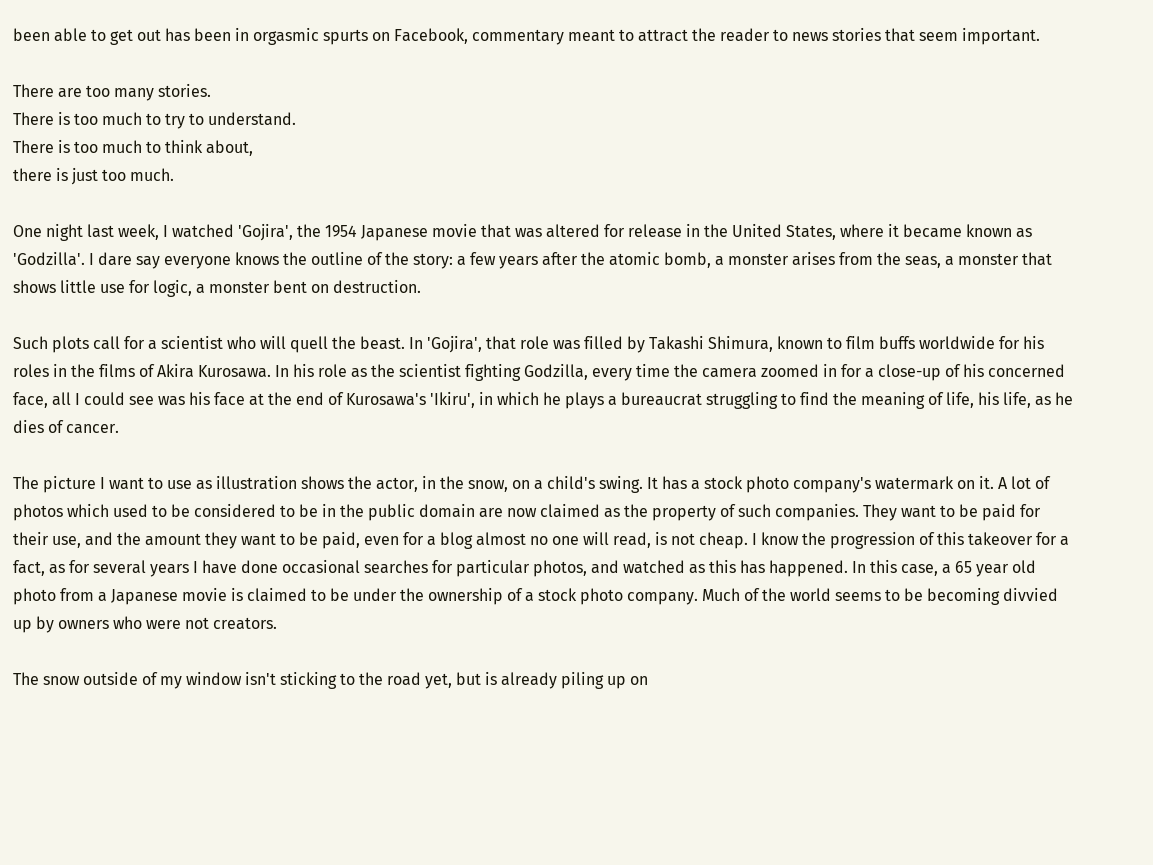been able to get out has been in orgasmic spurts on Facebook, commentary meant to attract the reader to news stories that seem important.

There are too many stories.
There is too much to try to understand.
There is too much to think about,
there is just too much.

One night last week, I watched 'Gojira', the 1954 Japanese movie that was altered for release in the United States, where it became known as 'Godzilla'. I dare say everyone knows the outline of the story: a few years after the atomic bomb, a monster arises from the seas, a monster that shows little use for logic, a monster bent on destruction.

Such plots call for a scientist who will quell the beast. In 'Gojira', that role was filled by Takashi Shimura, known to film buffs worldwide for his roles in the films of Akira Kurosawa. In his role as the scientist fighting Godzilla, every time the camera zoomed in for a close-up of his concerned face, all I could see was his face at the end of Kurosawa's 'Ikiru', in which he plays a bureaucrat struggling to find the meaning of life, his life, as he dies of cancer.

The picture I want to use as illustration shows the actor, in the snow, on a child's swing. It has a stock photo company's watermark on it. A lot of photos which used to be considered to be in the public domain are now claimed as the property of such companies. They want to be paid for their use, and the amount they want to be paid, even for a blog almost no one will read, is not cheap. I know the progression of this takeover for a fact, as for several years I have done occasional searches for particular photos, and watched as this has happened. In this case, a 65 year old photo from a Japanese movie is claimed to be under the ownership of a stock photo company. Much of the world seems to be becoming divvied up by owners who were not creators.

The snow outside of my window isn't sticking to the road yet, but is already piling up on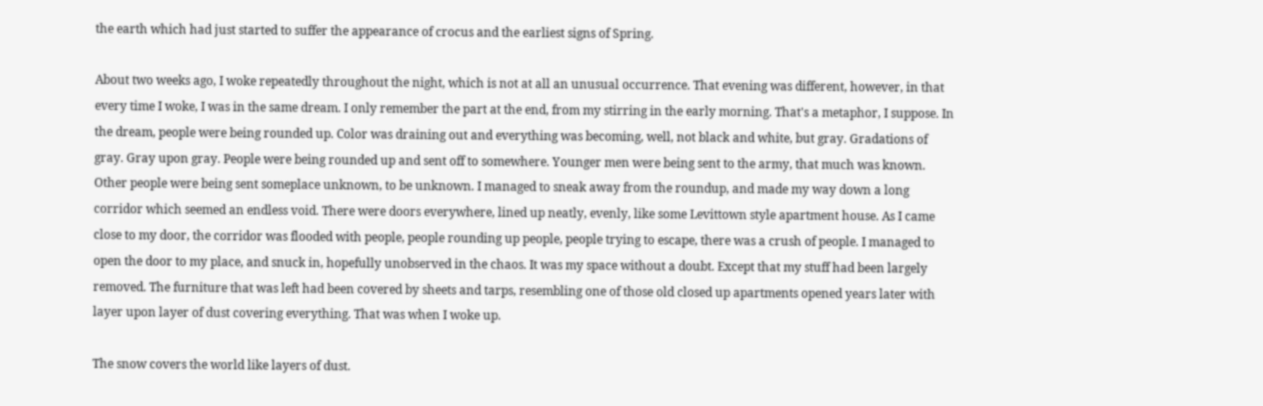the earth which had just started to suffer the appearance of crocus and the earliest signs of Spring.

About two weeks ago, I woke repeatedly throughout the night, which is not at all an unusual occurrence. That evening was different, however, in that every time I woke, I was in the same dream. I only remember the part at the end, from my stirring in the early morning. That's a metaphor, I suppose. In the dream, people were being rounded up. Color was draining out and everything was becoming, well, not black and white, but gray. Gradations of gray. Gray upon gray. People were being rounded up and sent off to somewhere. Younger men were being sent to the army, that much was known. Other people were being sent someplace unknown, to be unknown. I managed to sneak away from the roundup, and made my way down a long corridor which seemed an endless void. There were doors everywhere, lined up neatly, evenly, like some Levittown style apartment house. As I came close to my door, the corridor was flooded with people, people rounding up people, people trying to escape, there was a crush of people. I managed to open the door to my place, and snuck in, hopefully unobserved in the chaos. It was my space without a doubt. Except that my stuff had been largely removed. The furniture that was left had been covered by sheets and tarps, resembling one of those old closed up apartments opened years later with layer upon layer of dust covering everything. That was when I woke up.

The snow covers the world like layers of dust.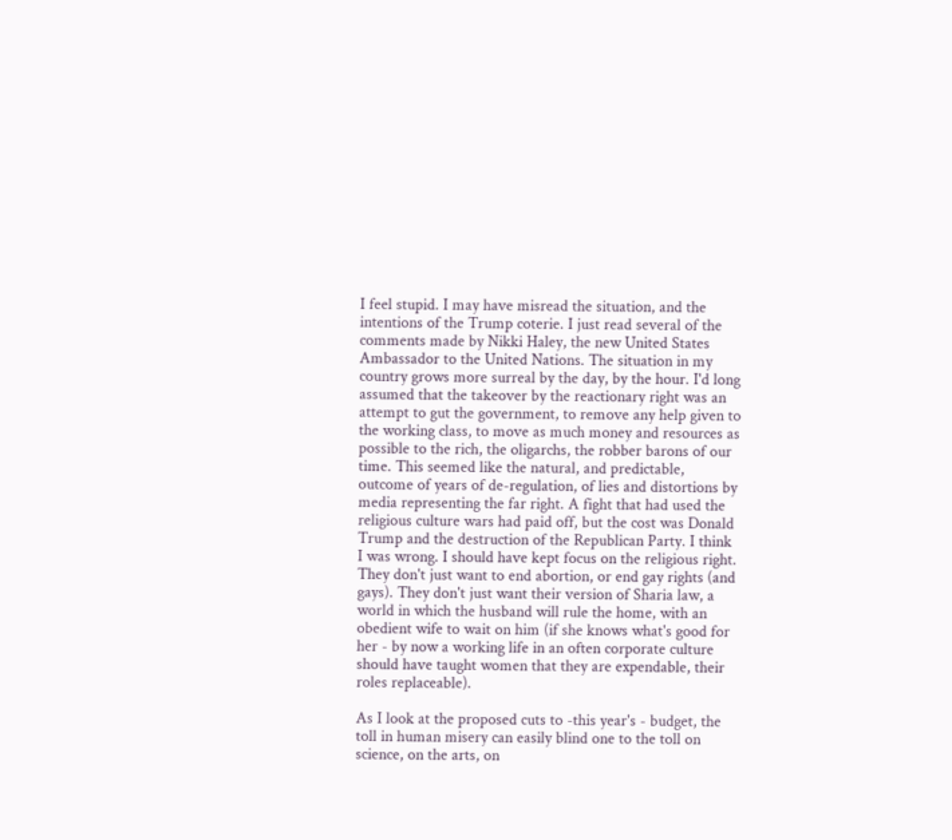I feel stupid. I may have misread the situation, and the intentions of the Trump coterie. I just read several of the comments made by Nikki Haley, the new United States Ambassador to the United Nations. The situation in my country grows more surreal by the day, by the hour. I'd long assumed that the takeover by the reactionary right was an attempt to gut the government, to remove any help given to the working class, to move as much money and resources as possible to the rich, the oligarchs, the robber barons of our time. This seemed like the natural, and predictable, outcome of years of de-regulation, of lies and distortions by media representing the far right. A fight that had used the religious culture wars had paid off, but the cost was Donald Trump and the destruction of the Republican Party. I think I was wrong. I should have kept focus on the religious right. They don't just want to end abortion, or end gay rights (and gays). They don't just want their version of Sharia law, a world in which the husband will rule the home, with an obedient wife to wait on him (if she knows what's good for her - by now a working life in an often corporate culture should have taught women that they are expendable, their roles replaceable).

As I look at the proposed cuts to -this year's - budget, the toll in human misery can easily blind one to the toll on science, on the arts, on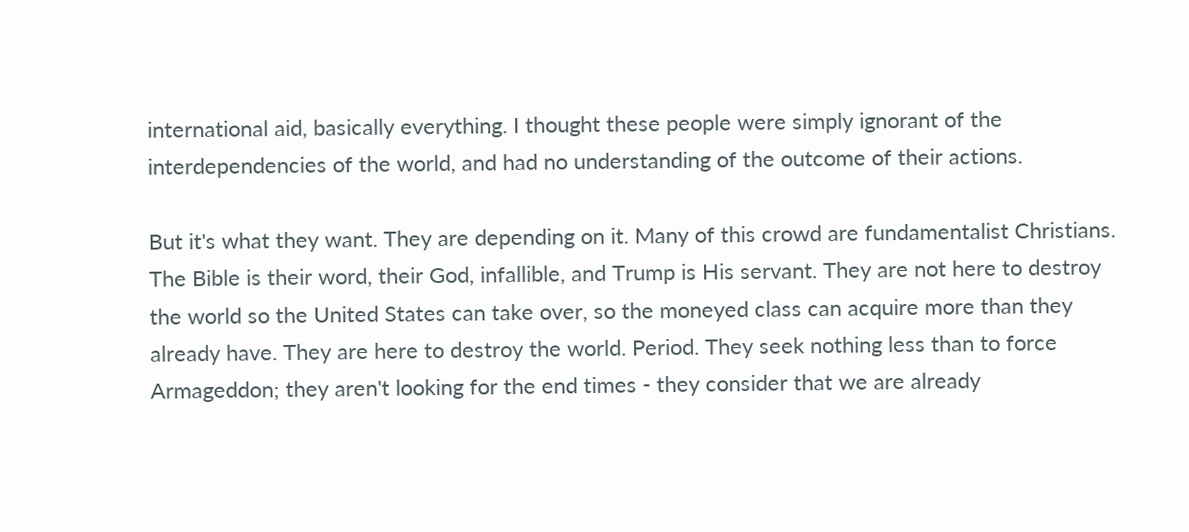international aid, basically everything. I thought these people were simply ignorant of the interdependencies of the world, and had no understanding of the outcome of their actions.

But it's what they want. They are depending on it. Many of this crowd are fundamentalist Christians. The Bible is their word, their God, infallible, and Trump is His servant. They are not here to destroy the world so the United States can take over, so the moneyed class can acquire more than they already have. They are here to destroy the world. Period. They seek nothing less than to force Armageddon; they aren't looking for the end times - they consider that we are already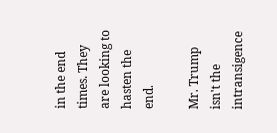in the end times. They are looking to hasten the end.

Mr. Trump isn't the intransigence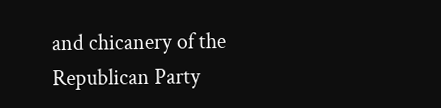and chicanery of the Republican Party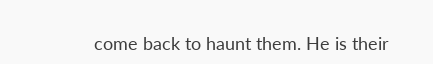come back to haunt them. He is their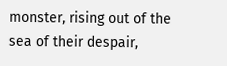monster, rising out of the sea of their despair,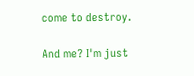come to destroy.

And me? I'm just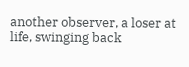another observer, a loser at life, swinging back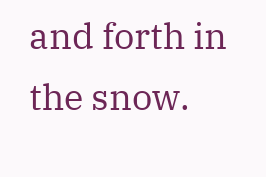and forth in the snow.